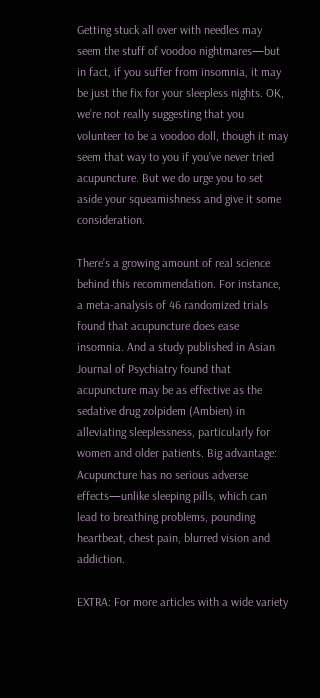Getting stuck all over with needles may seem the stuff of voodoo nightmares—but in fact, if you suffer from insomnia, it may be just the fix for your sleepless nights. OK, we’re not really suggesting that you volunteer to be a voodoo doll, though it may seem that way to you if you’ve never tried acupuncture. But we do urge you to set aside your squeamishness and give it some consideration.

There’s a growing amount of real science behind this recommendation. For instance, a meta-analysis of 46 randomized trials found that acupuncture does ease insomnia. And a study published in Asian Journal of Psychiatry found that acupuncture may be as effective as the sedative drug zolpidem (Ambien) in alleviating sleeplessness, particularly for women and older patients. Big advantage: Acupuncture has no serious adverse effects—unlike sleeping pills, which can lead to breathing problems, pounding heartbeat, chest pain, blurred vision and addiction.

EXTRA: For more articles with a wide variety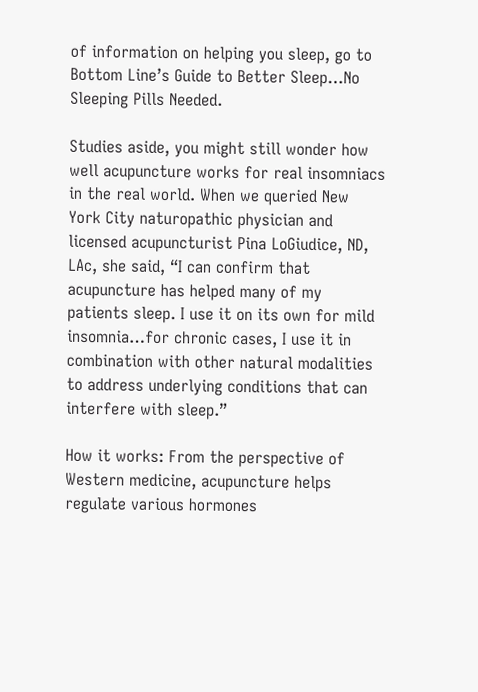of information on helping you sleep, go to Bottom Line’s Guide to Better Sleep…No Sleeping Pills Needed.

Studies aside, you might still wonder how well acupuncture works for real insomniacs in the real world. When we queried New York City naturopathic physician and licensed acupuncturist Pina LoGiudice, ND, LAc, she said, “I can confirm that acupuncture has helped many of my patients sleep. I use it on its own for mild insomnia…for chronic cases, I use it in combination with other natural modalities to address underlying conditions that can interfere with sleep.”

How it works: From the perspective of Western medicine, acupuncture helps regulate various hormones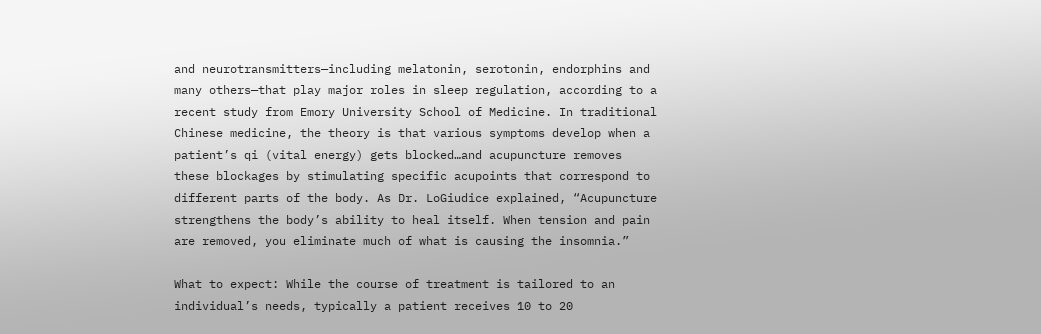and neurotransmitters—including melatonin, serotonin, endorphins and many others—that play major roles in sleep regulation, according to a recent study from Emory University School of Medicine. In traditional Chinese medicine, the theory is that various symptoms develop when a patient’s qi (vital energy) gets blocked…and acupuncture removes these blockages by stimulating specific acupoints that correspond to different parts of the body. As Dr. LoGiudice explained, “Acupuncture strengthens the body’s ability to heal itself. When tension and pain are removed, you eliminate much of what is causing the insomnia.”

What to expect: While the course of treatment is tailored to an individual’s needs, typically a patient receives 10 to 20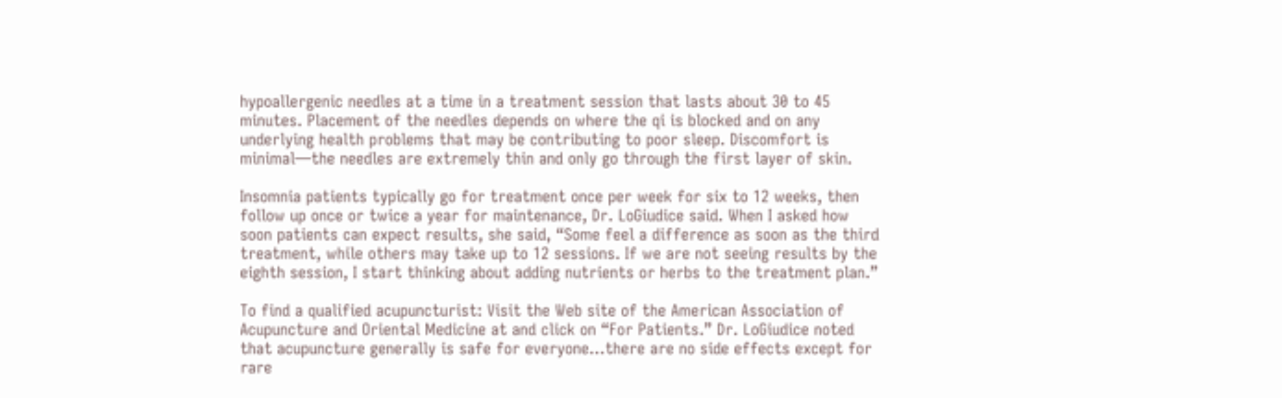hypoallergenic needles at a time in a treatment session that lasts about 30 to 45 minutes. Placement of the needles depends on where the qi is blocked and on any underlying health problems that may be contributing to poor sleep. Discomfort is minimal—the needles are extremely thin and only go through the first layer of skin.

Insomnia patients typically go for treatment once per week for six to 12 weeks, then follow up once or twice a year for maintenance, Dr. LoGiudice said. When I asked how soon patients can expect results, she said, “Some feel a difference as soon as the third treatment, while others may take up to 12 sessions. If we are not seeing results by the eighth session, I start thinking about adding nutrients or herbs to the treatment plan.”

To find a qualified acupuncturist: Visit the Web site of the American Association of Acupuncture and Oriental Medicine at and click on “For Patients.” Dr. LoGiudice noted that acupuncture generally is safe for everyone…there are no side effects except for rare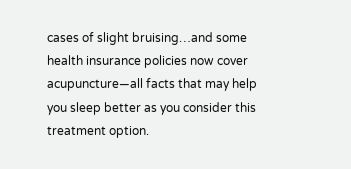cases of slight bruising…and some health insurance policies now cover acupuncture—all facts that may help you sleep better as you consider this treatment option.